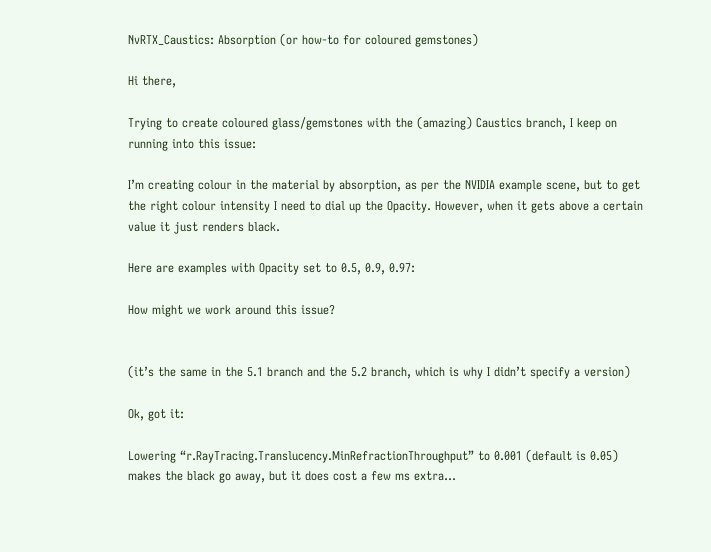NvRTX_Caustics: Absorption (or how-to for coloured gemstones)

Hi there,

Trying to create coloured glass/gemstones with the (amazing) Caustics branch, I keep on running into this issue:

I’m creating colour in the material by absorption, as per the NVIDIA example scene, but to get the right colour intensity I need to dial up the Opacity. However, when it gets above a certain value it just renders black.

Here are examples with Opacity set to 0.5, 0.9, 0.97:

How might we work around this issue?


(it’s the same in the 5.1 branch and the 5.2 branch, which is why I didn’t specify a version)

Ok, got it:

Lowering “r.RayTracing.Translucency.MinRefractionThroughput” to 0.001 (default is 0.05) makes the black go away, but it does cost a few ms extra…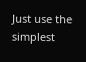Just use the simplest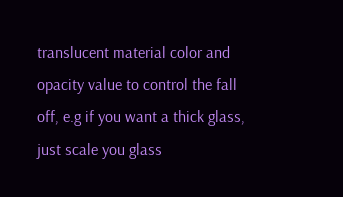translucent material color and opacity value to control the fall off, e.g if you want a thick glass, just scale you glass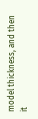model thickness, and then it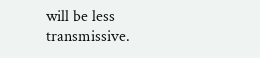will be less transmissive.